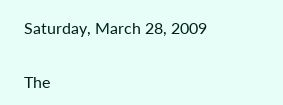Saturday, March 28, 2009

The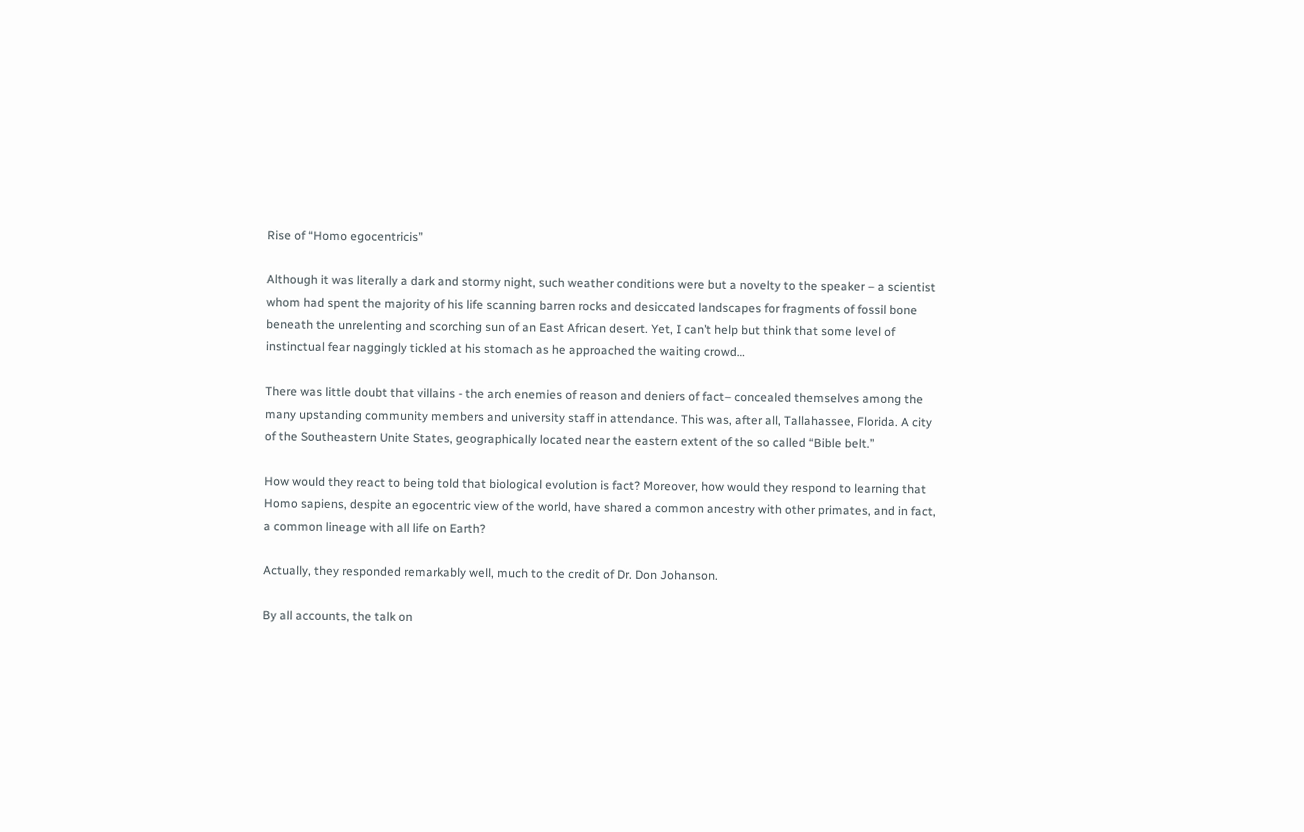Rise of “Homo egocentricis”

Although it was literally a dark and stormy night, such weather conditions were but a novelty to the speaker – a scientist whom had spent the majority of his life scanning barren rocks and desiccated landscapes for fragments of fossil bone beneath the unrelenting and scorching sun of an East African desert. Yet, I can’t help but think that some level of instinctual fear naggingly tickled at his stomach as he approached the waiting crowd…

There was little doubt that villains - the arch enemies of reason and deniers of fact– concealed themselves among the many upstanding community members and university staff in attendance. This was, after all, Tallahassee, Florida. A city of the Southeastern Unite States, geographically located near the eastern extent of the so called “Bible belt.”

How would they react to being told that biological evolution is fact? Moreover, how would they respond to learning that Homo sapiens, despite an egocentric view of the world, have shared a common ancestry with other primates, and in fact, a common lineage with all life on Earth?

Actually, they responded remarkably well, much to the credit of Dr. Don Johanson.

By all accounts, the talk on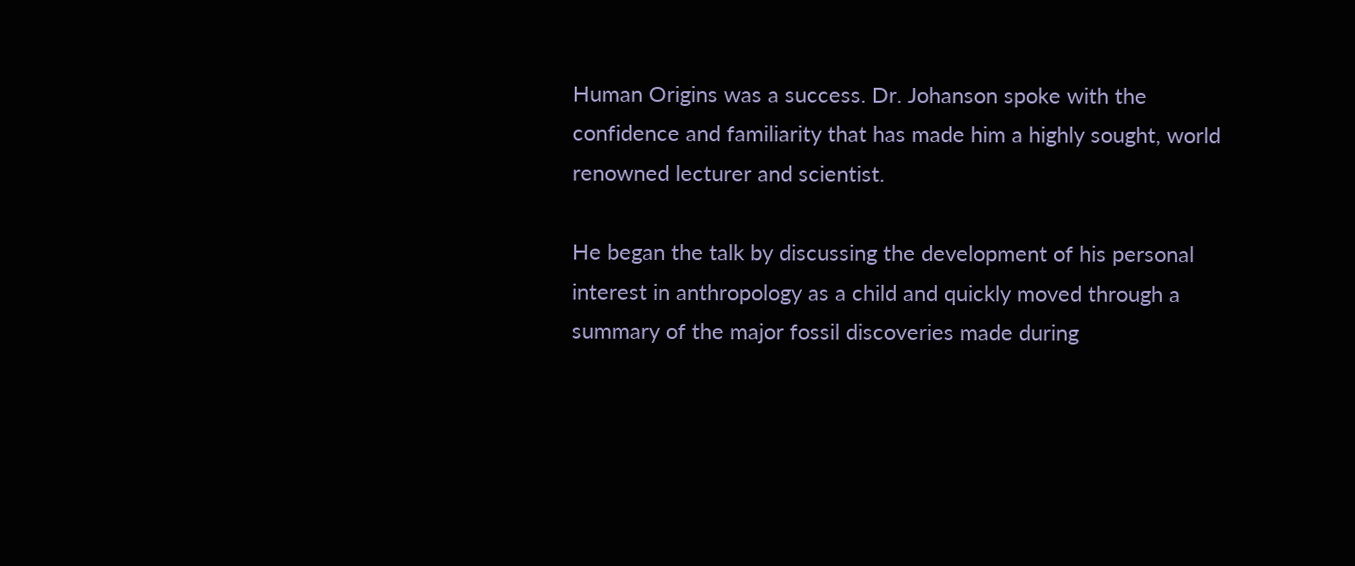Human Origins was a success. Dr. Johanson spoke with the confidence and familiarity that has made him a highly sought, world renowned lecturer and scientist.

He began the talk by discussing the development of his personal interest in anthropology as a child and quickly moved through a summary of the major fossil discoveries made during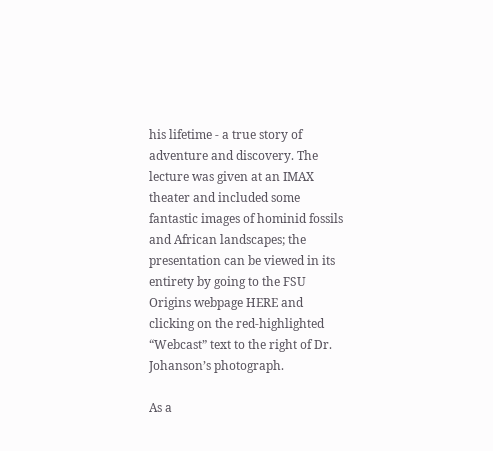his lifetime - a true story of adventure and discovery. The lecture was given at an IMAX theater and included some fantastic images of hominid fossils and African landscapes; the presentation can be viewed in its entirety by going to the FSU Origins webpage HERE and clicking on the red-highlighted “Webcast” text to the right of Dr. Johanson’s photograph.

As a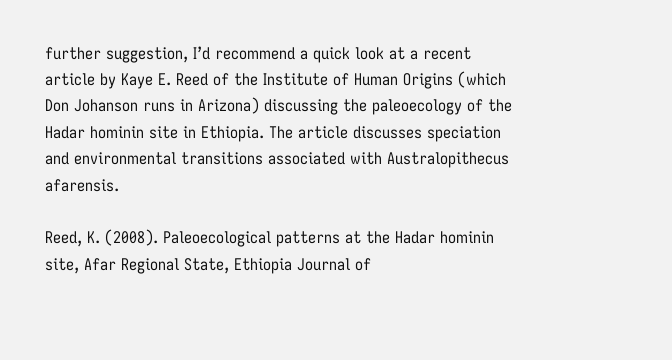further suggestion, I’d recommend a quick look at a recent article by Kaye E. Reed of the Institute of Human Origins (which Don Johanson runs in Arizona) discussing the paleoecology of the Hadar hominin site in Ethiopia. The article discusses speciation and environmental transitions associated with Australopithecus afarensis.

Reed, K. (2008). Paleoecological patterns at the Hadar hominin site, Afar Regional State, Ethiopia Journal of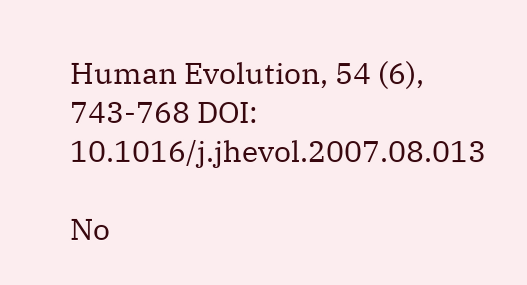Human Evolution, 54 (6), 743-768 DOI: 10.1016/j.jhevol.2007.08.013

No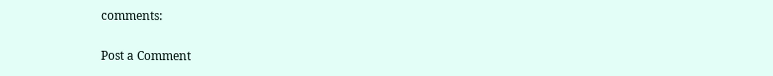comments:

Post a Comment